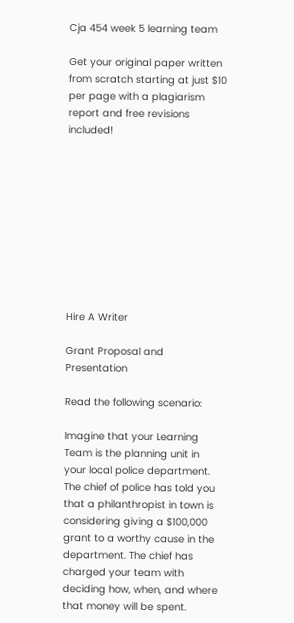Cja 454 week 5 learning team

Get your original paper written from scratch starting at just $10 per page with a plagiarism report and free revisions included!










Hire A Writer

Grant Proposal and Presentation

Read the following scenario:

Imagine that your Learning Team is the planning unit in your local police department. The chief of police has told you that a philanthropist in town is considering giving a $100,000 grant to a worthy cause in the department. The chief has charged your team with deciding how, when, and where that money will be spent.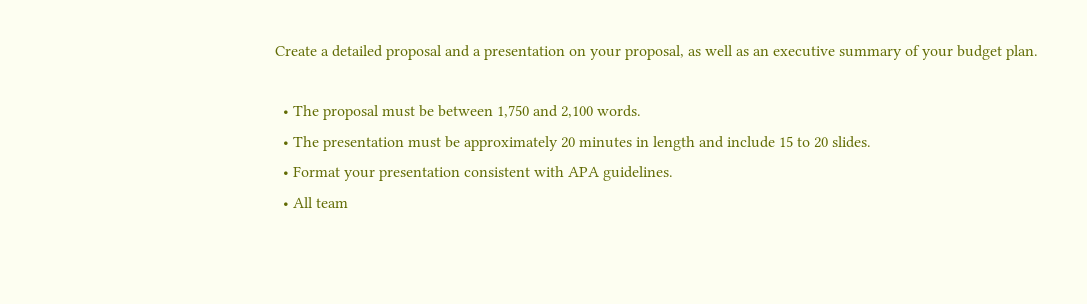Create a detailed proposal and a presentation on your proposal, as well as an executive summary of your budget plan.

  • The proposal must be between 1,750 and 2,100 words.
  • The presentation must be approximately 20 minutes in length and include 15 to 20 slides.
  • Format your presentation consistent with APA guidelines.
  • All team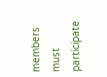members must participate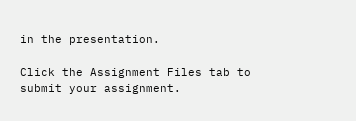in the presentation.

Click the Assignment Files tab to submit your assignment.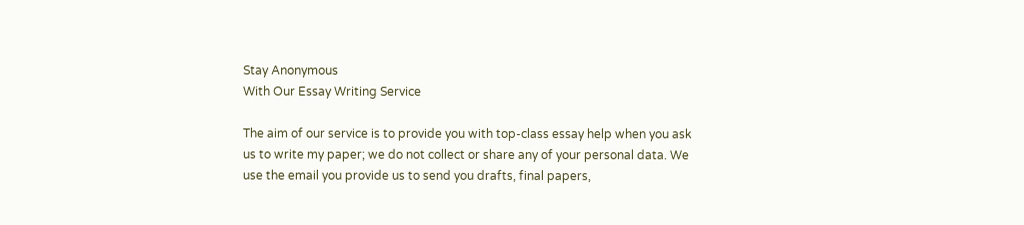Stay Anonymous
With Our Essay Writing Service

The aim of our service is to provide you with top-class essay help when you ask us to write my paper; we do not collect or share any of your personal data. We use the email you provide us to send you drafts, final papers,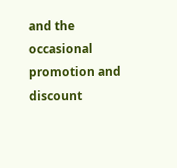and the occasional promotion and discount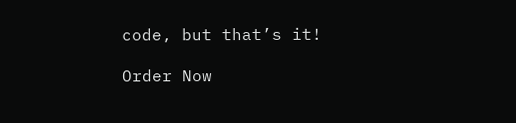code, but that’s it!

Order Now